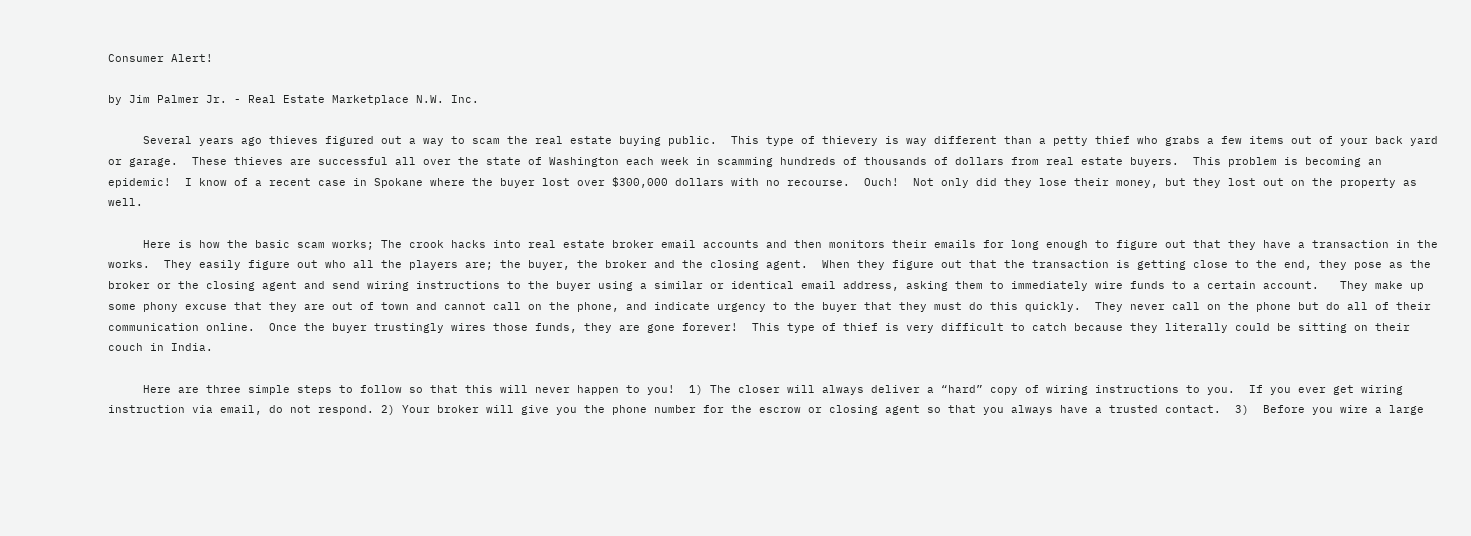Consumer Alert!

by Jim Palmer Jr. - Real Estate Marketplace N.W. Inc.

     Several years ago thieves figured out a way to scam the real estate buying public.  This type of thievery is way different than a petty thief who grabs a few items out of your back yard or garage.  These thieves are successful all over the state of Washington each week in scamming hundreds of thousands of dollars from real estate buyers.  This problem is becoming an epidemic!  I know of a recent case in Spokane where the buyer lost over $300,000 dollars with no recourse.  Ouch!  Not only did they lose their money, but they lost out on the property as well.

     Here is how the basic scam works; The crook hacks into real estate broker email accounts and then monitors their emails for long enough to figure out that they have a transaction in the works.  They easily figure out who all the players are; the buyer, the broker and the closing agent.  When they figure out that the transaction is getting close to the end, they pose as the broker or the closing agent and send wiring instructions to the buyer using a similar or identical email address, asking them to immediately wire funds to a certain account.   They make up some phony excuse that they are out of town and cannot call on the phone, and indicate urgency to the buyer that they must do this quickly.  They never call on the phone but do all of their communication online.  Once the buyer trustingly wires those funds, they are gone forever!  This type of thief is very difficult to catch because they literally could be sitting on their couch in India.

     Here are three simple steps to follow so that this will never happen to you!  1) The closer will always deliver a “hard” copy of wiring instructions to you.  If you ever get wiring instruction via email, do not respond. 2) Your broker will give you the phone number for the escrow or closing agent so that you always have a trusted contact.  3)  Before you wire a large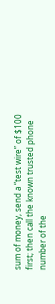sum of money, send a “test wire” of $100 first; then call the known trusted phone number of the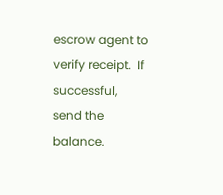escrow agent to verify receipt.  If successful,  send the balance.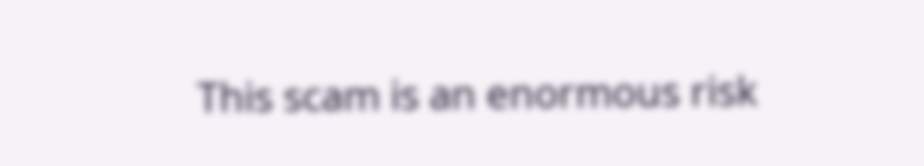This scam is an enormous risk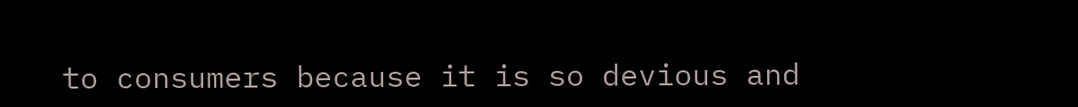to consumers because it is so devious and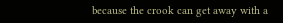because the crook can get away with a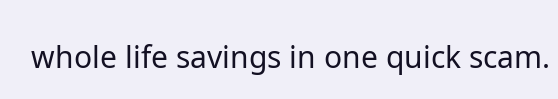whole life savings in one quick scam.